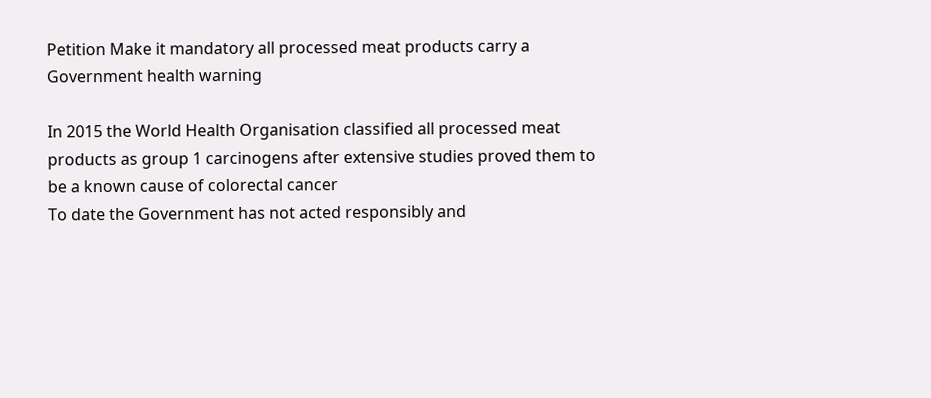Petition Make it mandatory all processed meat products carry a Government health warning

In 2015 the World Health Organisation classified all processed meat products as group 1 carcinogens after extensive studies proved them to be a known cause of colorectal cancer
To date the Government has not acted responsibly and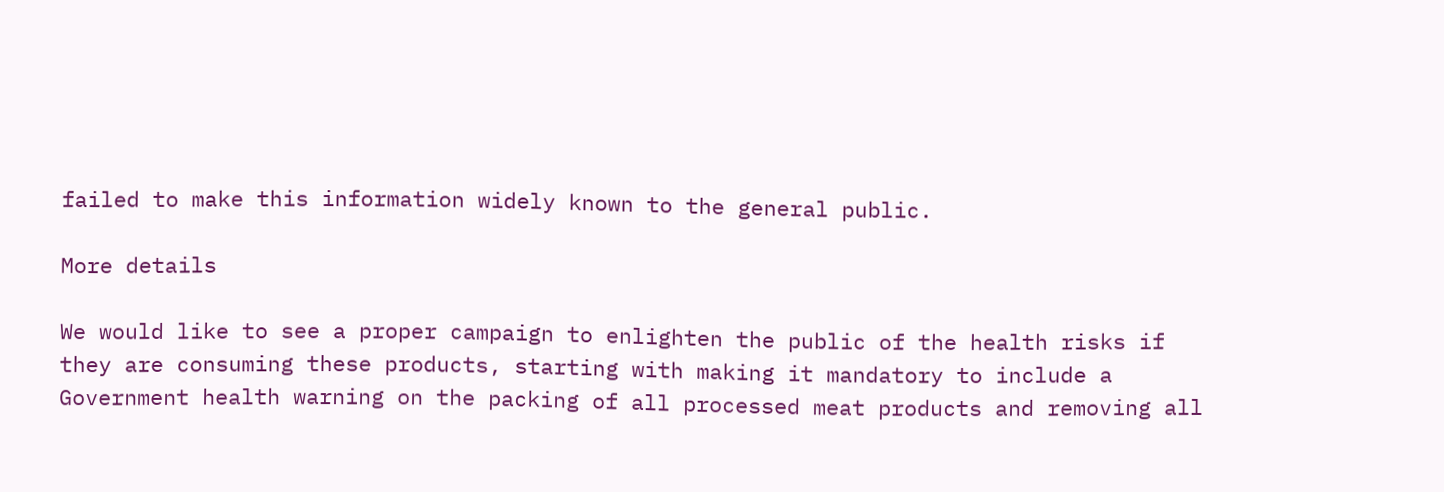failed to make this information widely known to the general public.

More details

We would like to see a proper campaign to enlighten the public of the health risks if they are consuming these products, starting with making it mandatory to include a Government health warning on the packing of all processed meat products and removing all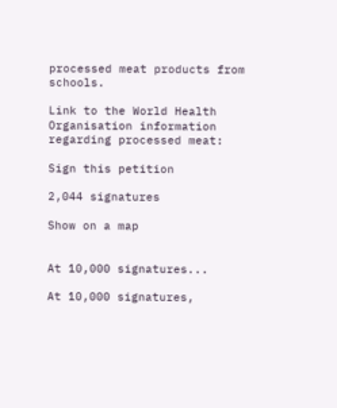processed meat products from schools.

Link to the World Health Organisation information regarding processed meat:

Sign this petition

2,044 signatures

Show on a map


At 10,000 signatures...

At 10,000 signatures,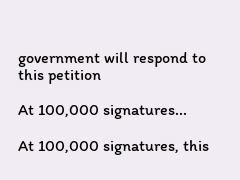government will respond to this petition

At 100,000 signatures...

At 100,000 signatures, this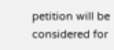petition will be considered for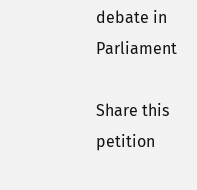debate in Parliament

Share this petition